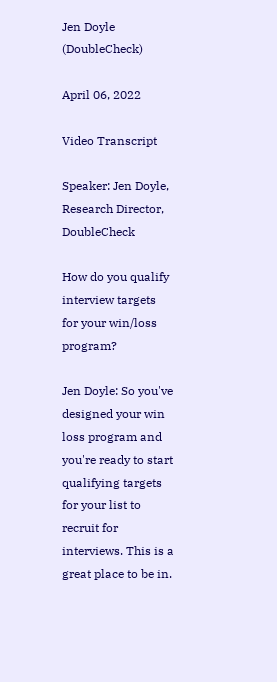Jen Doyle (DoubleCheck)

April 06, 2022

Video Transcript

Speaker: Jen Doyle, Research Director, DoubleCheck

How do you qualify interview targets for your win/loss program?

Jen Doyle: So you've designed your win loss program and you're ready to start qualifying targets for your list to recruit for interviews. This is a great place to be in.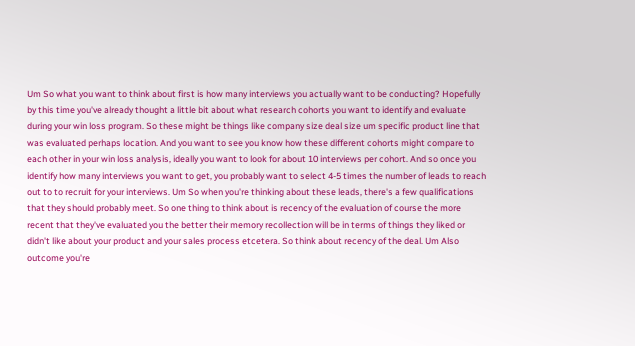Um So what you want to think about first is how many interviews you actually want to be conducting? Hopefully by this time you've already thought a little bit about what research cohorts you want to identify and evaluate during your win loss program. So these might be things like company size deal size um specific product line that was evaluated perhaps location. And you want to see you know how these different cohorts might compare to each other in your win loss analysis, ideally you want to look for about 10 interviews per cohort. And so once you identify how many interviews you want to get, you probably want to select 4-5 times the number of leads to reach out to to recruit for your interviews. Um So when you're thinking about these leads, there's a few qualifications that they should probably meet. So one thing to think about is recency of the evaluation of course the more recent that they've evaluated you the better their memory recollection will be in terms of things they liked or didn't like about your product and your sales process etcetera. So think about recency of the deal. Um Also outcome you're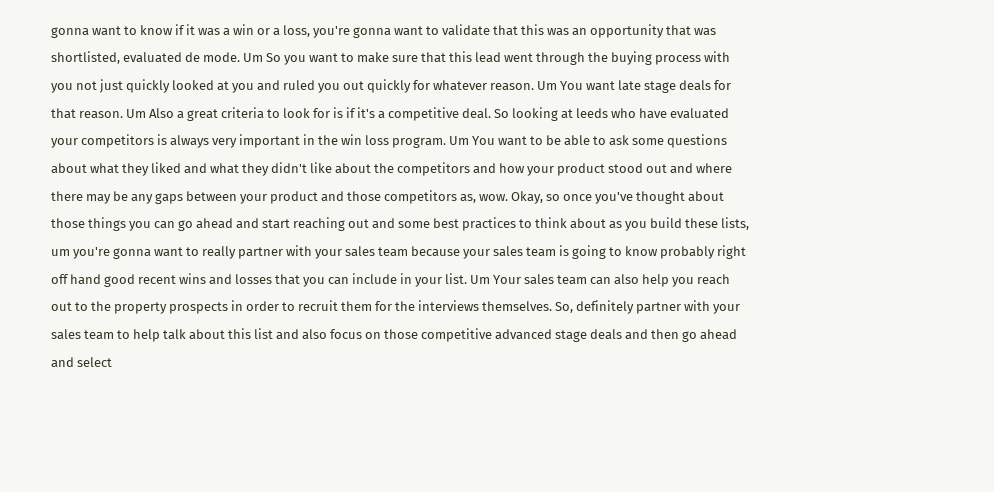gonna want to know if it was a win or a loss, you're gonna want to validate that this was an opportunity that was shortlisted, evaluated de mode. Um So you want to make sure that this lead went through the buying process with you not just quickly looked at you and ruled you out quickly for whatever reason. Um You want late stage deals for that reason. Um Also a great criteria to look for is if it's a competitive deal. So looking at leeds who have evaluated your competitors is always very important in the win loss program. Um You want to be able to ask some questions about what they liked and what they didn't like about the competitors and how your product stood out and where there may be any gaps between your product and those competitors as, wow. Okay, so once you've thought about those things you can go ahead and start reaching out and some best practices to think about as you build these lists, um you're gonna want to really partner with your sales team because your sales team is going to know probably right off hand good recent wins and losses that you can include in your list. Um Your sales team can also help you reach out to the property prospects in order to recruit them for the interviews themselves. So, definitely partner with your sales team to help talk about this list and also focus on those competitive advanced stage deals and then go ahead and select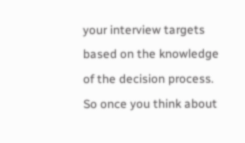your interview targets based on the knowledge of the decision process. So once you think about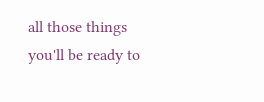all those things you'll be ready to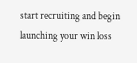start recruiting and begin launching your win loss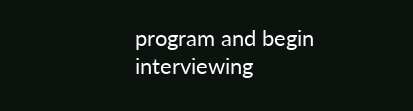program and begin interviewing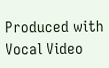Produced with Vocal Video